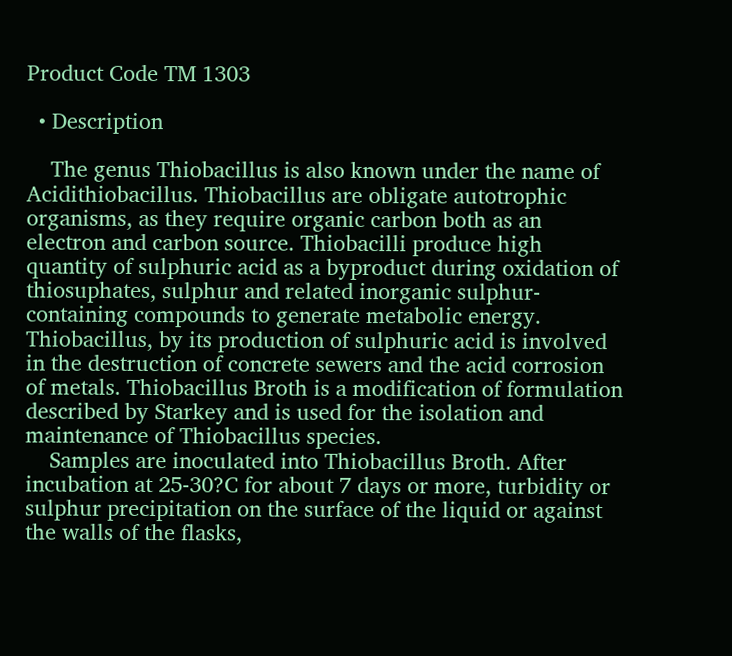Product Code TM 1303

  • Description

    The genus Thiobacillus is also known under the name of Acidithiobacillus. Thiobacillus are obligate autotrophic organisms, as they require organic carbon both as an electron and carbon source. Thiobacilli produce high quantity of sulphuric acid as a byproduct during oxidation of thiosuphates, sulphur and related inorganic sulphur-containing compounds to generate metabolic energy. Thiobacillus, by its production of sulphuric acid is involved in the destruction of concrete sewers and the acid corrosion of metals. Thiobacillus Broth is a modification of formulation described by Starkey and is used for the isolation and maintenance of Thiobacillus species.
    Samples are inoculated into Thiobacillus Broth. After incubation at 25-30?C for about 7 days or more, turbidity or sulphur precipitation on the surface of the liquid or against the walls of the flasks,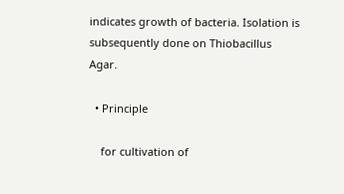indicates growth of bacteria. Isolation is subsequently done on Thiobacillus Agar.

  • Principle

    for cultivation of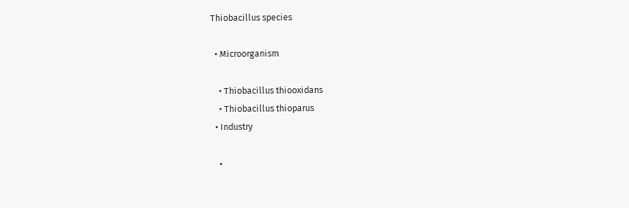Thiobacillus species

  • Microorganism

    • Thiobacillus thiooxidans
    • Thiobacillus thioparus
  • Industry

    •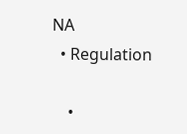NA
  • Regulation

    •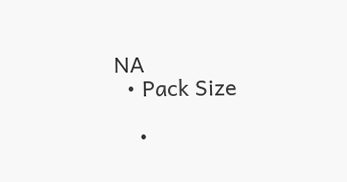NA
  • Pack Size

    •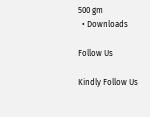500 gm
  • Downloads

Follow Us

Kindly Follow Us